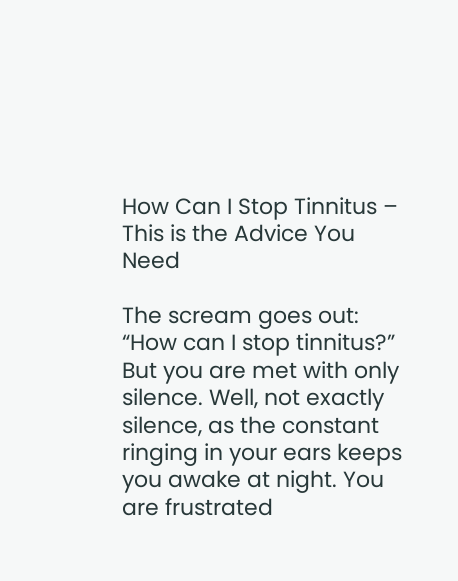How Can I Stop Tinnitus – This is the Advice You Need

The scream goes out: “How can I stop tinnitus?” But you are met with only silence. Well, not exactly silence, as the constant ringing in your ears keeps you awake at night. You are frustrated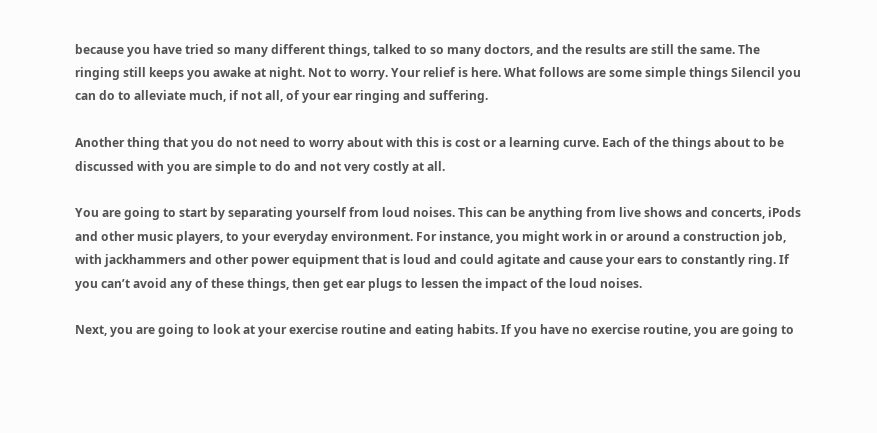because you have tried so many different things, talked to so many doctors, and the results are still the same. The ringing still keeps you awake at night. Not to worry. Your relief is here. What follows are some simple things Silencil you can do to alleviate much, if not all, of your ear ringing and suffering.

Another thing that you do not need to worry about with this is cost or a learning curve. Each of the things about to be discussed with you are simple to do and not very costly at all.

You are going to start by separating yourself from loud noises. This can be anything from live shows and concerts, iPods and other music players, to your everyday environment. For instance, you might work in or around a construction job, with jackhammers and other power equipment that is loud and could agitate and cause your ears to constantly ring. If you can’t avoid any of these things, then get ear plugs to lessen the impact of the loud noises.

Next, you are going to look at your exercise routine and eating habits. If you have no exercise routine, you are going to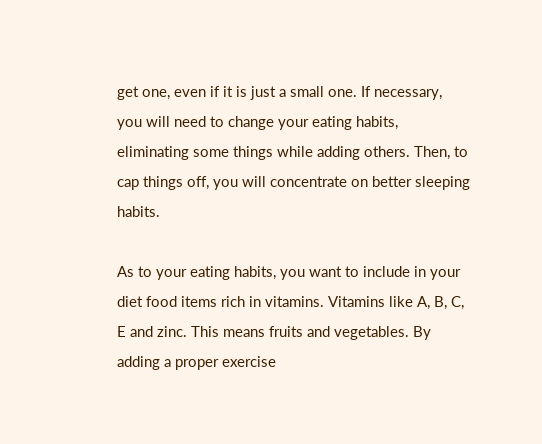get one, even if it is just a small one. If necessary, you will need to change your eating habits, eliminating some things while adding others. Then, to cap things off, you will concentrate on better sleeping habits.

As to your eating habits, you want to include in your diet food items rich in vitamins. Vitamins like A, B, C, E and zinc. This means fruits and vegetables. By adding a proper exercise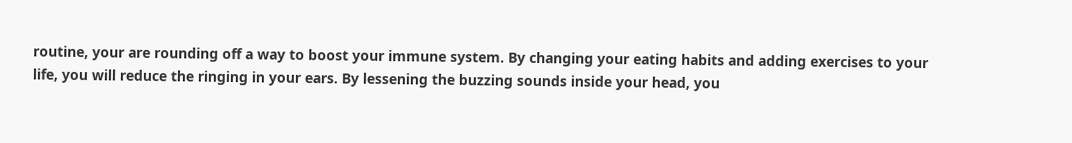routine, your are rounding off a way to boost your immune system. By changing your eating habits and adding exercises to your life, you will reduce the ringing in your ears. By lessening the buzzing sounds inside your head, you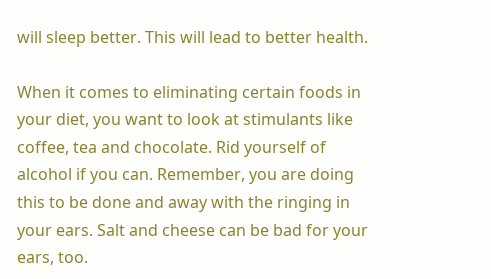will sleep better. This will lead to better health.

When it comes to eliminating certain foods in your diet, you want to look at stimulants like coffee, tea and chocolate. Rid yourself of alcohol if you can. Remember, you are doing this to be done and away with the ringing in your ears. Salt and cheese can be bad for your ears, too.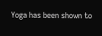Yoga has been shown to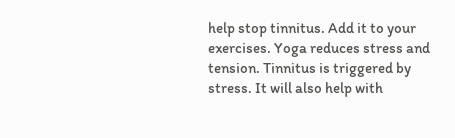help stop tinnitus. Add it to your exercises. Yoga reduces stress and tension. Tinnitus is triggered by stress. It will also help with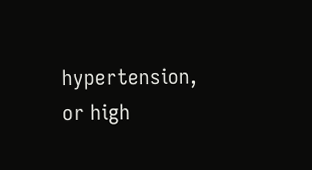hypertension, or high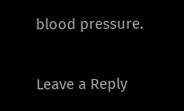blood pressure.

Leave a Reply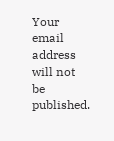Your email address will not be published.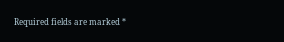Required fields are marked *